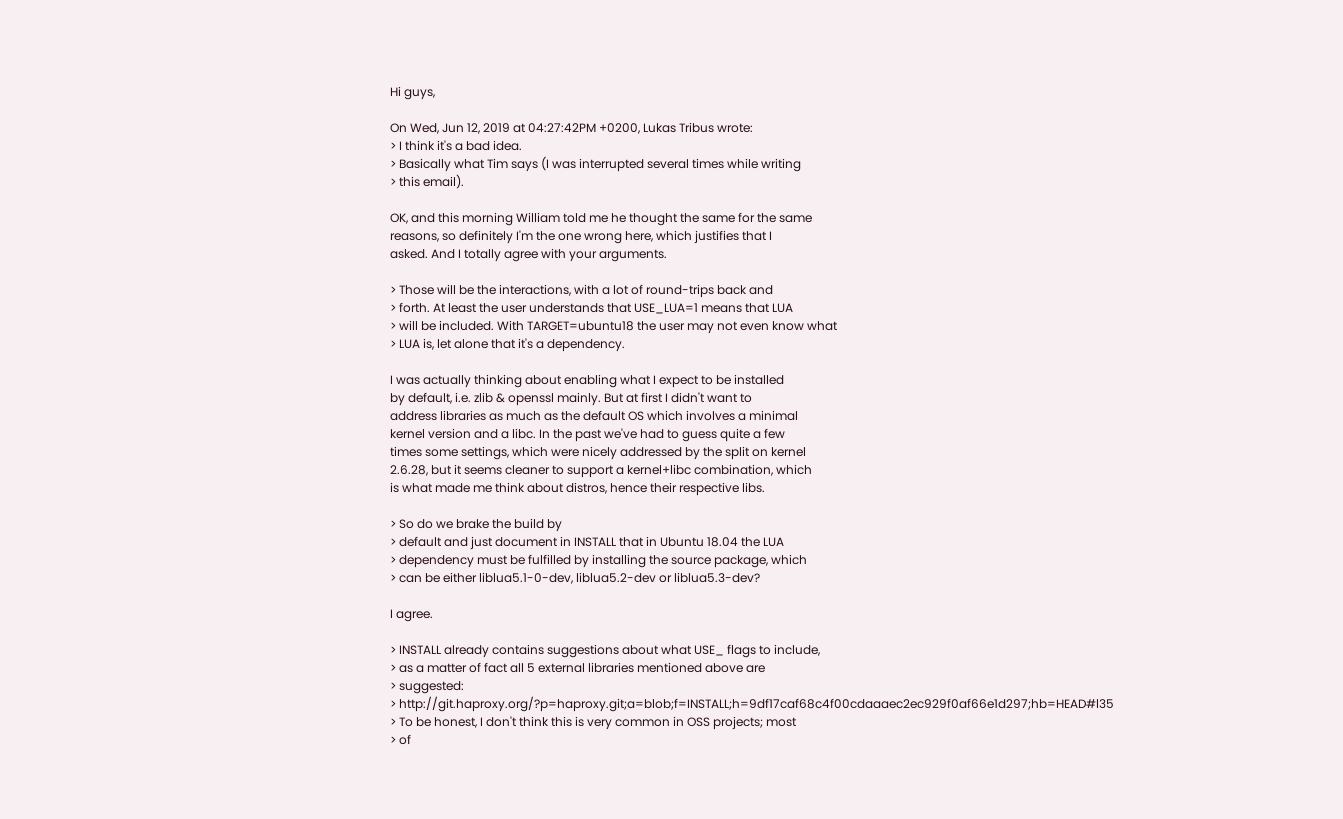Hi guys,

On Wed, Jun 12, 2019 at 04:27:42PM +0200, Lukas Tribus wrote:
> I think it's a bad idea.
> Basically what Tim says (I was interrupted several times while writing
> this email).

OK, and this morning William told me he thought the same for the same
reasons, so definitely I'm the one wrong here, which justifies that I
asked. And I totally agree with your arguments.

> Those will be the interactions, with a lot of round-trips back and
> forth. At least the user understands that USE_LUA=1 means that LUA
> will be included. With TARGET=ubuntu18 the user may not even know what
> LUA is, let alone that it's a dependency.

I was actually thinking about enabling what I expect to be installed
by default, i.e. zlib & openssl mainly. But at first I didn't want to
address libraries as much as the default OS which involves a minimal
kernel version and a libc. In the past we've had to guess quite a few
times some settings, which were nicely addressed by the split on kernel
2.6.28, but it seems cleaner to support a kernel+libc combination, which
is what made me think about distros, hence their respective libs.

> So do we brake the build by
> default and just document in INSTALL that in Ubuntu 18.04 the LUA
> dependency must be fulfilled by installing the source package, which
> can be either liblua5.1-0-dev, liblua5.2-dev or liblua5.3-dev?

I agree.

> INSTALL already contains suggestions about what USE_ flags to include,
> as a matter of fact all 5 external libraries mentioned above are
> suggested:
> http://git.haproxy.org/?p=haproxy.git;a=blob;f=INSTALL;h=9df17caf68c4f00cdaaaec2ec929f0af66e1d297;hb=HEAD#l35
> To be honest, I don't think this is very common in OSS projects; most
> of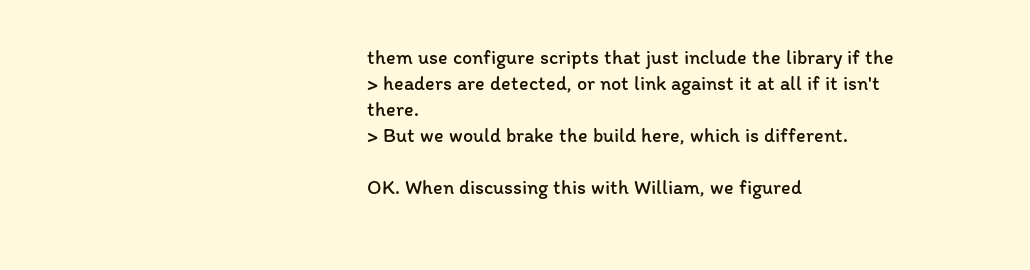them use configure scripts that just include the library if the
> headers are detected, or not link against it at all if it isn't there.
> But we would brake the build here, which is different.

OK. When discussing this with William, we figured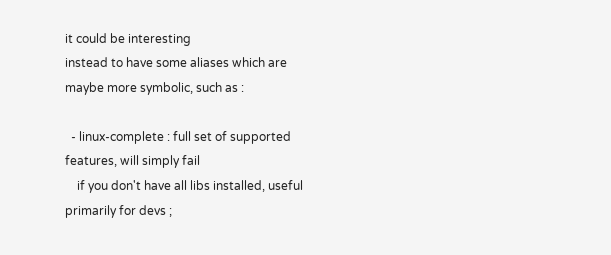it could be interesting
instead to have some aliases which are maybe more symbolic, such as :

  - linux-complete : full set of supported features, will simply fail
    if you don't have all libs installed, useful primarily for devs ;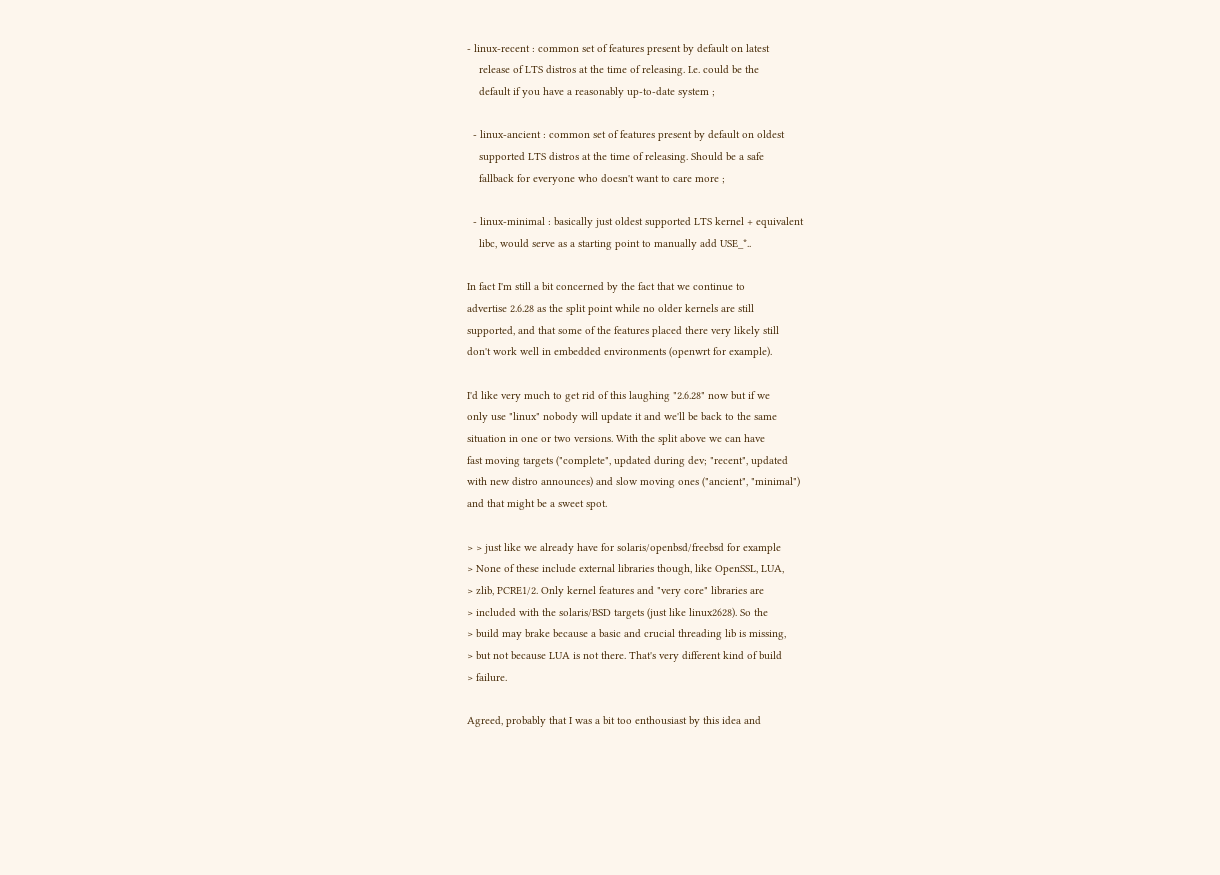- linux-recent : common set of features present by default on latest
    release of LTS distros at the time of releasing. I.e. could be the
    default if you have a reasonably up-to-date system ;

  - linux-ancient : common set of features present by default on oldest
    supported LTS distros at the time of releasing. Should be a safe
    fallback for everyone who doesn't want to care more ;

  - linux-minimal : basically just oldest supported LTS kernel + equivalent
    libc, would serve as a starting point to manually add USE_*..

In fact I'm still a bit concerned by the fact that we continue to
advertise 2.6.28 as the split point while no older kernels are still
supported, and that some of the features placed there very likely still
don't work well in embedded environments (openwrt for example).

I'd like very much to get rid of this laughing "2.6.28" now but if we
only use "linux" nobody will update it and we'll be back to the same
situation in one or two versions. With the split above we can have
fast moving targets ("complete", updated during dev; "recent", updated
with new distro announces) and slow moving ones ("ancient", "minimal")
and that might be a sweet spot.

> > just like we already have for solaris/openbsd/freebsd for example
> None of these include external libraries though, like OpenSSL, LUA,
> zlib, PCRE1/2. Only kernel features and "very core" libraries are
> included with the solaris/BSD targets (just like linux2628). So the
> build may brake because a basic and crucial threading lib is missing,
> but not because LUA is not there. That's very different kind of build
> failure.

Agreed, probably that I was a bit too enthousiast by this idea and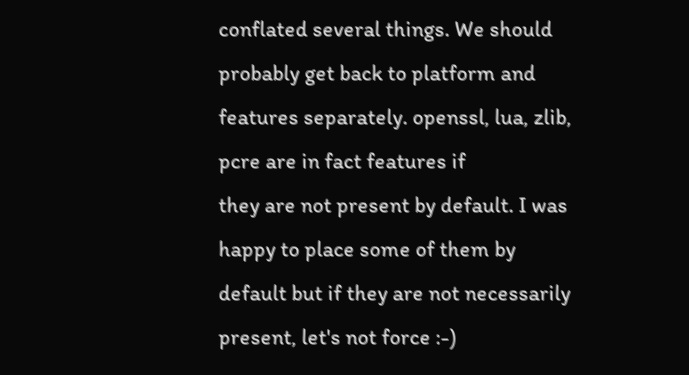conflated several things. We should probably get back to platform and
features separately. openssl, lua, zlib, pcre are in fact features if
they are not present by default. I was happy to place some of them by
default but if they are not necessarily present, let's not force :-)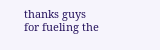thanks guys for fueling the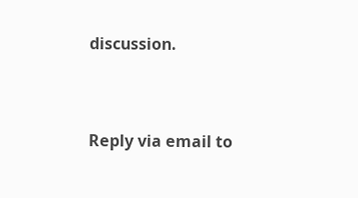discussion.


Reply via email to